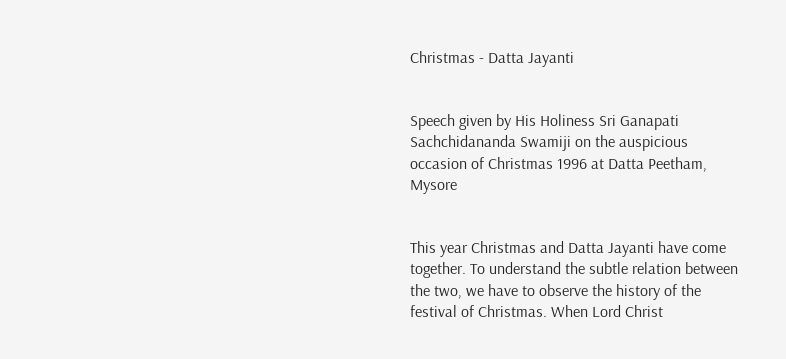Christmas - Datta Jayanti


Speech given by His Holiness Sri Ganapati Sachchidananda Swamiji on the auspicious occasion of Christmas 1996 at Datta Peetham, Mysore


This year Christmas and Datta Jayanti have come together. To understand the subtle relation between the two, we have to observe the history of the festival of Christmas. When Lord Christ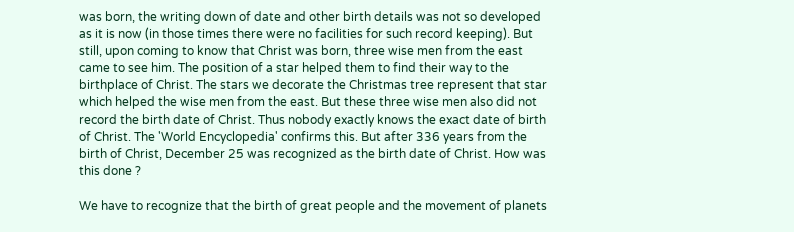was born, the writing down of date and other birth details was not so developed as it is now (in those times there were no facilities for such record keeping). But still, upon coming to know that Christ was born, three wise men from the east came to see him. The position of a star helped them to find their way to the birthplace of Christ. The stars we decorate the Christmas tree represent that star which helped the wise men from the east. But these three wise men also did not record the birth date of Christ. Thus nobody exactly knows the exact date of birth of Christ. The 'World Encyclopedia' confirms this. But after 336 years from the birth of Christ, December 25 was recognized as the birth date of Christ. How was this done ?

We have to recognize that the birth of great people and the movement of planets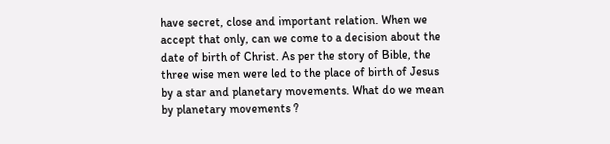have secret, close and important relation. When we accept that only, can we come to a decision about the date of birth of Christ. As per the story of Bible, the three wise men were led to the place of birth of Jesus by a star and planetary movements. What do we mean by planetary movements ?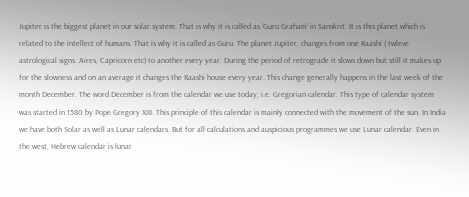Jupiter is the biggest planet in our solar system. That is why it is called as 'Guru Graham' in Sanskrit. It is this planet which is related to the intellect of humans. That is why it is called as Guru. The planet Jupiter, changes from one Raashi ( twleve astrological signs. Aires, Capricorn etc) to another every year. During the period of retrograde it slows down but still it makes up for the slowness and on an average it changes the Raashi house every year. This change generally happens in the last week of the month December. The word December is from the calendar we use today, i.e. Gregorian calendar. This type of calendar system was started in 1580 by Pope Gregory XIII. This principle of this calendar is mainly connected with the movement of the sun. In India we have both Solar as well as Lunar calendars. But for all calculations and auspicious programmes we use Lunar calendar. Even in the west, Hebrew calendar is lunar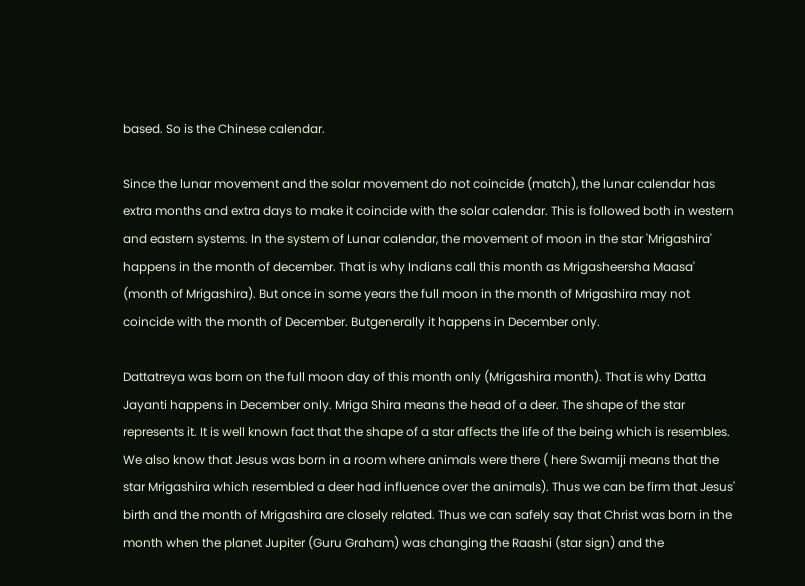based. So is the Chinese calendar.

Since the lunar movement and the solar movement do not coincide (match), the lunar calendar has extra months and extra days to make it coincide with the solar calendar. This is followed both in western and eastern systems. In the system of Lunar calendar, the movement of moon in the star 'Mrigashira' happens in the month of december. That is why Indians call this month as Mrigasheersha Maasa' (month of Mrigashira). But once in some years the full moon in the month of Mrigashira may not coincide with the month of December. Butgenerally it happens in December only.

Dattatreya was born on the full moon day of this month only (Mrigashira month). That is why Datta Jayanti happens in December only. Mriga Shira means the head of a deer. The shape of the star represents it. It is well known fact that the shape of a star affects the life of the being which is resembles. We also know that Jesus was born in a room where animals were there ( here Swamiji means that the star Mrigashira which resembled a deer had influence over the animals). Thus we can be firm that Jesus' birth and the month of Mrigashira are closely related. Thus we can safely say that Christ was born in the month when the planet Jupiter (Guru Graham) was changing the Raashi (star sign) and the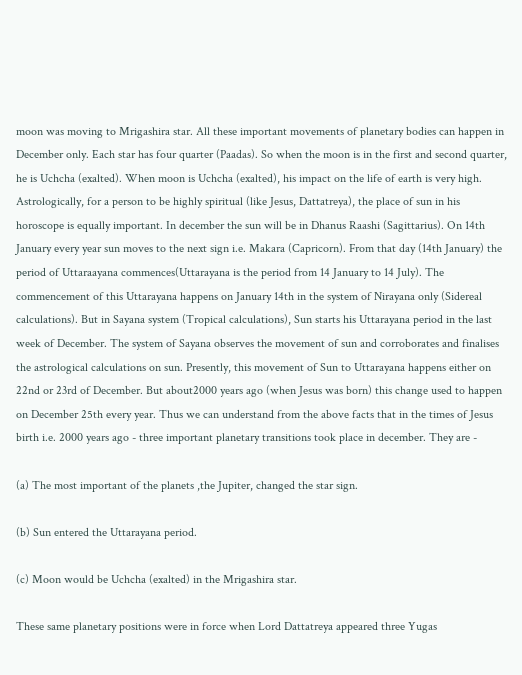moon was moving to Mrigashira star. All these important movements of planetary bodies can happen in December only. Each star has four quarter (Paadas). So when the moon is in the first and second quarter, he is Uchcha (exalted). When moon is Uchcha (exalted), his impact on the life of earth is very high. Astrologically, for a person to be highly spiritual (like Jesus, Dattatreya), the place of sun in his horoscope is equally important. In december the sun will be in Dhanus Raashi (Sagittarius). On 14th January every year sun moves to the next sign i.e. Makara (Capricorn). From that day (14th January) the period of Uttaraayana commences(Uttarayana is the period from 14 January to 14 July). The commencement of this Uttarayana happens on January 14th in the system of Nirayana only (Sidereal calculations). But in Sayana system (Tropical calculations), Sun starts his Uttarayana period in the last week of December. The system of Sayana observes the movement of sun and corroborates and finalises the astrological calculations on sun. Presently, this movement of Sun to Uttarayana happens either on 22nd or 23rd of December. But about2000 years ago (when Jesus was born) this change used to happen on December 25th every year. Thus we can understand from the above facts that in the times of Jesus birth i.e. 2000 years ago - three important planetary transitions took place in december. They are -

(a) The most important of the planets ,the Jupiter, changed the star sign.

(b) Sun entered the Uttarayana period.

(c) Moon would be Uchcha (exalted) in the Mrigashira star.

These same planetary positions were in force when Lord Dattatreya appeared three Yugas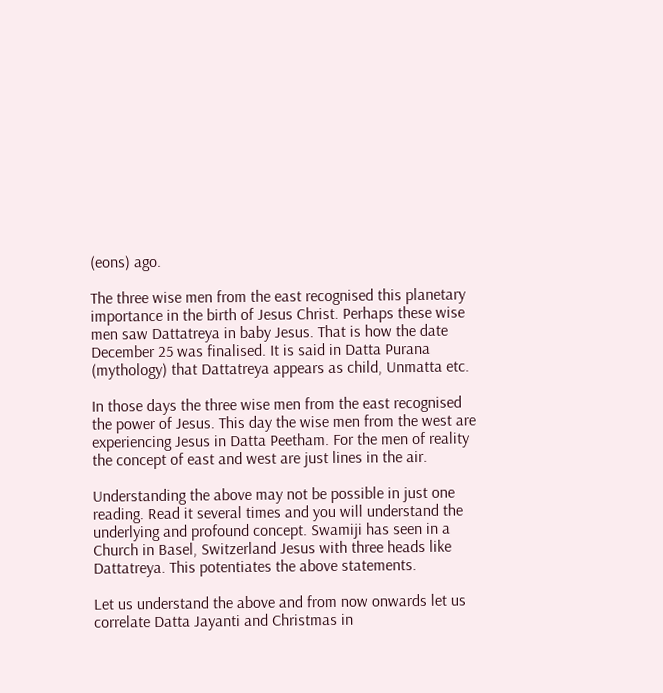(eons) ago.

The three wise men from the east recognised this planetary importance in the birth of Jesus Christ. Perhaps these wise men saw Dattatreya in baby Jesus. That is how the date December 25 was finalised. It is said in Datta Purana (mythology) that Dattatreya appears as child, Unmatta etc.

In those days the three wise men from the east recognised the power of Jesus. This day the wise men from the west are experiencing Jesus in Datta Peetham. For the men of reality the concept of east and west are just lines in the air.

Understanding the above may not be possible in just one reading. Read it several times and you will understand the underlying and profound concept. Swamiji has seen in a Church in Basel, Switzerland Jesus with three heads like Dattatreya. This potentiates the above statements.

Let us understand the above and from now onwards let us correlate Datta Jayanti and Christmas in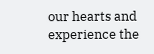our hearts and experience the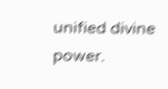unified divine power.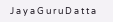J a y a G u r u D a t t a